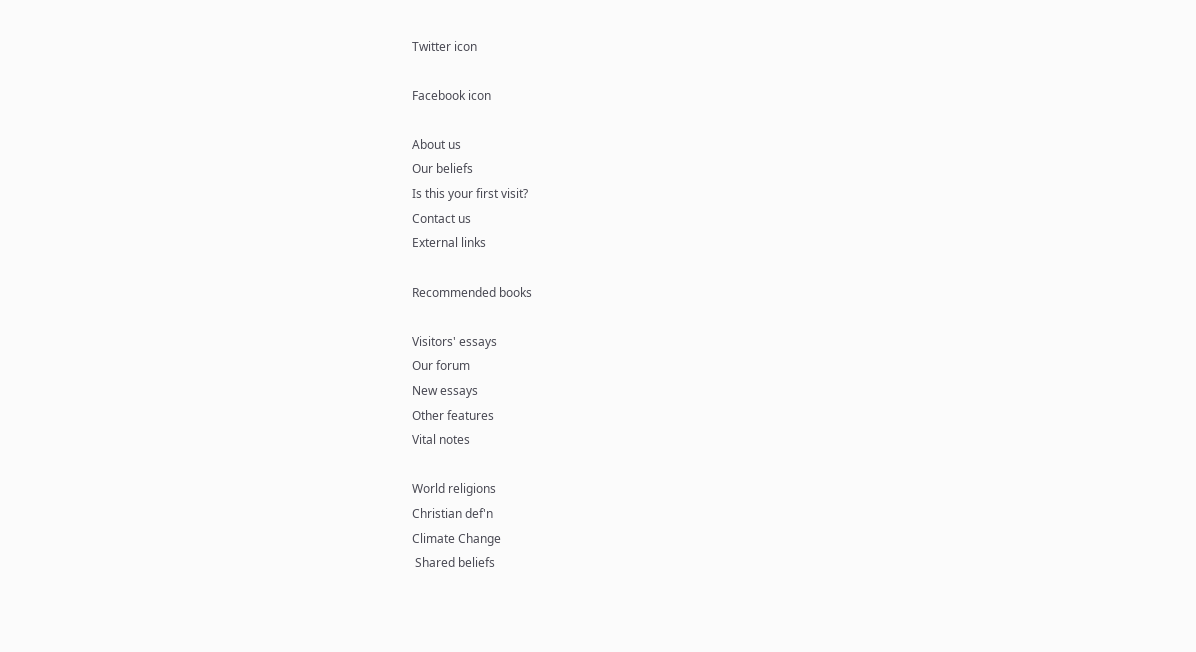Twitter icon

Facebook icon

About us
Our beliefs
Is this your first visit?
Contact us
External links

Recommended books

Visitors' essays
Our forum
New essays
Other features
Vital notes

World religions
Christian def'n
Climate Change
 Shared beliefs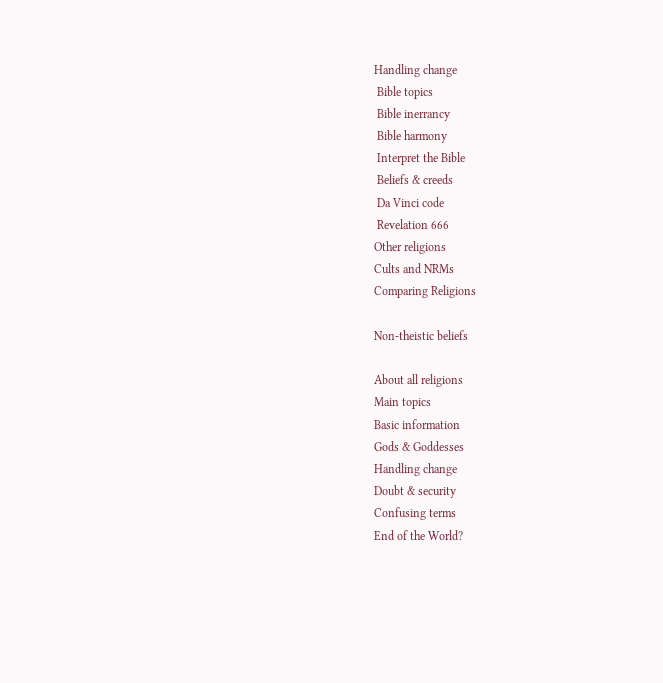Handling change
 Bible topics
 Bible inerrancy
 Bible harmony
 Interpret the Bible
 Beliefs & creeds
 Da Vinci code
 Revelation 666
Other religions
Cults and NRMs
Comparing Religions

Non-theistic beliefs

About all religions
Main topics
Basic information
Gods & Goddesses
Handling change
Doubt & security
Confusing terms
End of the World?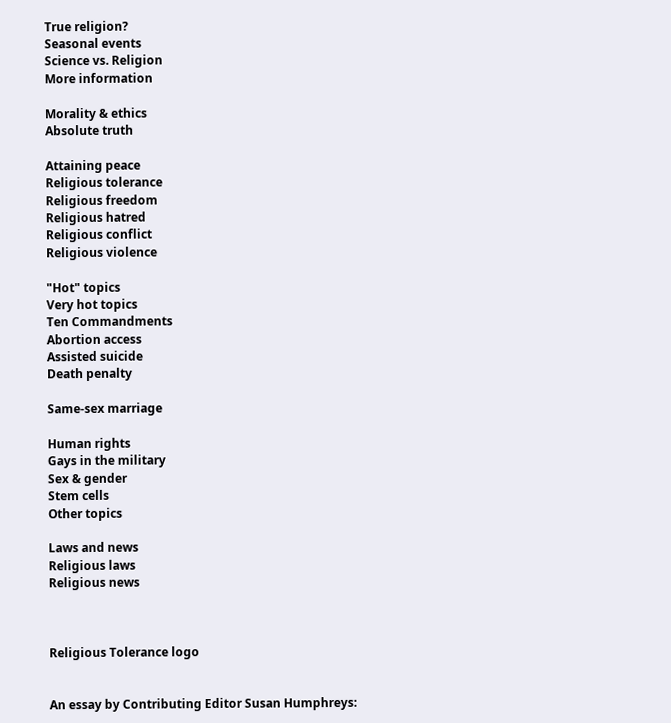True religion?
Seasonal events
Science vs. Religion
More information

Morality & ethics
Absolute truth

Attaining peace
Religious tolerance
Religious freedom
Religious hatred
Religious conflict
Religious violence

"Hot" topics
Very hot topics
Ten Commandments
Abortion access
Assisted suicide
Death penalty

Same-sex marriage

Human rights
Gays in the military
Sex & gender
Stem cells
Other topics

Laws and news
Religious laws
Religious news



Religious Tolerance logo


An essay by Contributing Editor Susan Humphreys: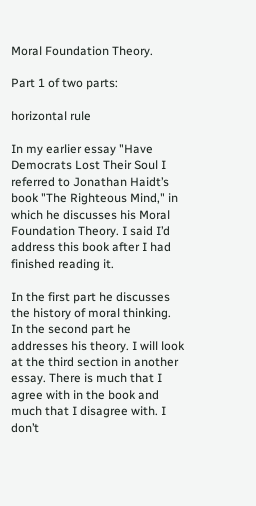Moral Foundation Theory.

Part 1 of two parts:

horizontal rule

In my earlier essay "Have Democrats Lost Their Soul I referred to Jonathan Haidt’s book "The Righteous Mind," in which he discusses his Moral Foundation Theory. I said I’d address this book after I had finished reading it.

In the first part he discusses the history of moral thinking. In the second part he addresses his theory. I will look at the third section in another essay. There is much that I agree with in the book and much that I disagree with. I don’t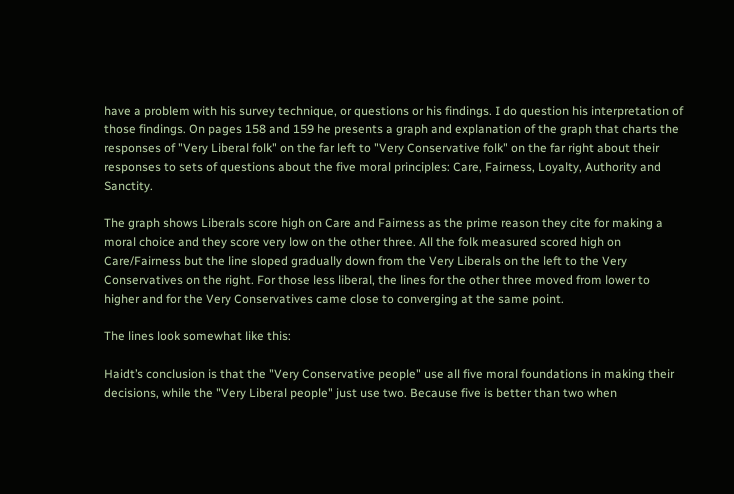have a problem with his survey technique, or questions or his findings. I do question his interpretation of those findings. On pages 158 and 159 he presents a graph and explanation of the graph that charts the responses of "Very Liberal folk" on the far left to "Very Conservative folk" on the far right about their responses to sets of questions about the five moral principles: Care, Fairness, Loyalty, Authority and Sanctity.

The graph shows Liberals score high on Care and Fairness as the prime reason they cite for making a moral choice and they score very low on the other three. All the folk measured scored high on Care/Fairness but the line sloped gradually down from the Very Liberals on the left to the Very Conservatives on the right. For those less liberal, the lines for the other three moved from lower to higher and for the Very Conservatives came close to converging at the same point.

The lines look somewhat like this:

Haidt’s conclusion is that the "Very Conservative people" use all five moral foundations in making their decisions, while the "Very Liberal people" just use two. Because five is better than two when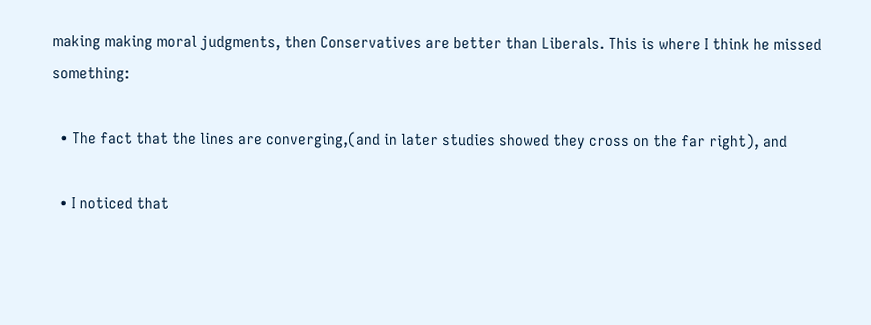making making moral judgments, then Conservatives are better than Liberals. This is where I think he missed something:

  • The fact that the lines are converging,(and in later studies showed they cross on the far right), and

  • I noticed that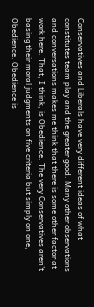Conservatives and Liberals have very different ideas of what constitutes team play and the greater good. Many other observations and conversations makes me think that there is some other factor at work here. That, I think, is Obedience. The very Conservatives aren’t basing their moral judgments on five criteria but simply on one, Obedience. Obedience is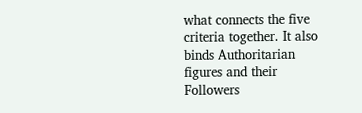what connects the five criteria together. It also binds Authoritarian figures and their Followers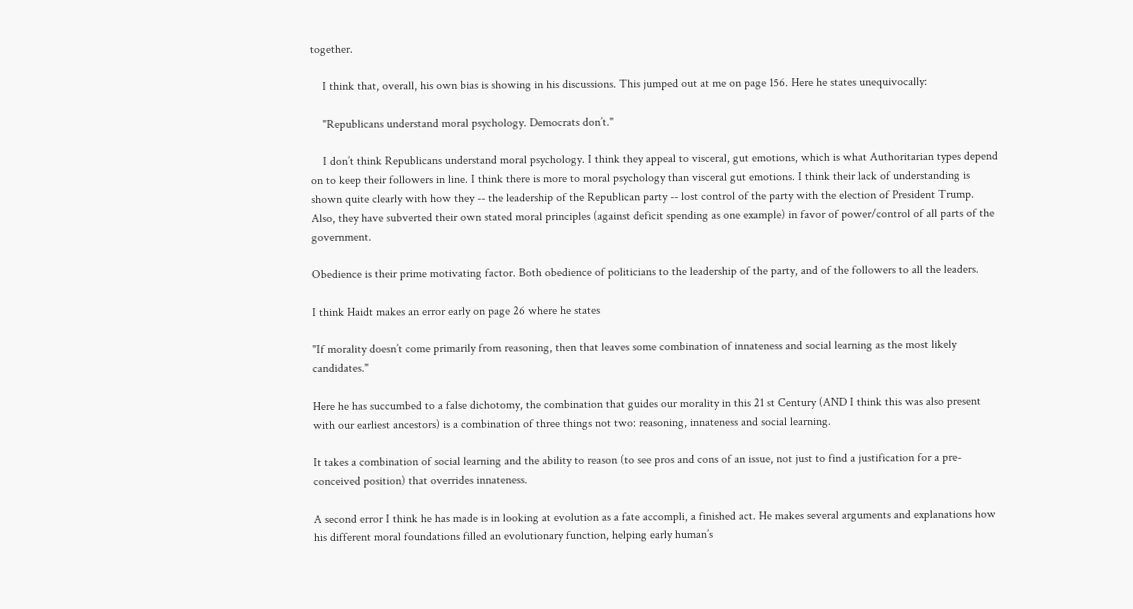together.

    I think that, overall, his own bias is showing in his discussions. This jumped out at me on page 156. Here he states unequivocally:

    "Republicans understand moral psychology. Democrats don’t."

    I don’t think Republicans understand moral psychology. I think they appeal to visceral, gut emotions, which is what Authoritarian types depend on to keep their followers in line. I think there is more to moral psychology than visceral gut emotions. I think their lack of understanding is shown quite clearly with how they -- the leadership of the Republican party -- lost control of the party with the election of President Trump. Also, they have subverted their own stated moral principles (against deficit spending as one example) in favor of power/control of all parts of the government.

Obedience is their prime motivating factor. Both obedience of politicians to the leadership of the party, and of the followers to all the leaders.

I think Haidt makes an error early on page 26 where he states

"If morality doesn’t come primarily from reasoning, then that leaves some combination of innateness and social learning as the most likely candidates."

Here he has succumbed to a false dichotomy, the combination that guides our morality in this 21 st Century (AND I think this was also present with our earliest ancestors) is a combination of three things not two: reasoning, innateness and social learning.

It takes a combination of social learning and the ability to reason (to see pros and cons of an issue, not just to find a justification for a pre-conceived position) that overrides innateness.

A second error I think he has made is in looking at evolution as a fate accompli, a finished act. He makes several arguments and explanations how his different moral foundations filled an evolutionary function, helping early human’s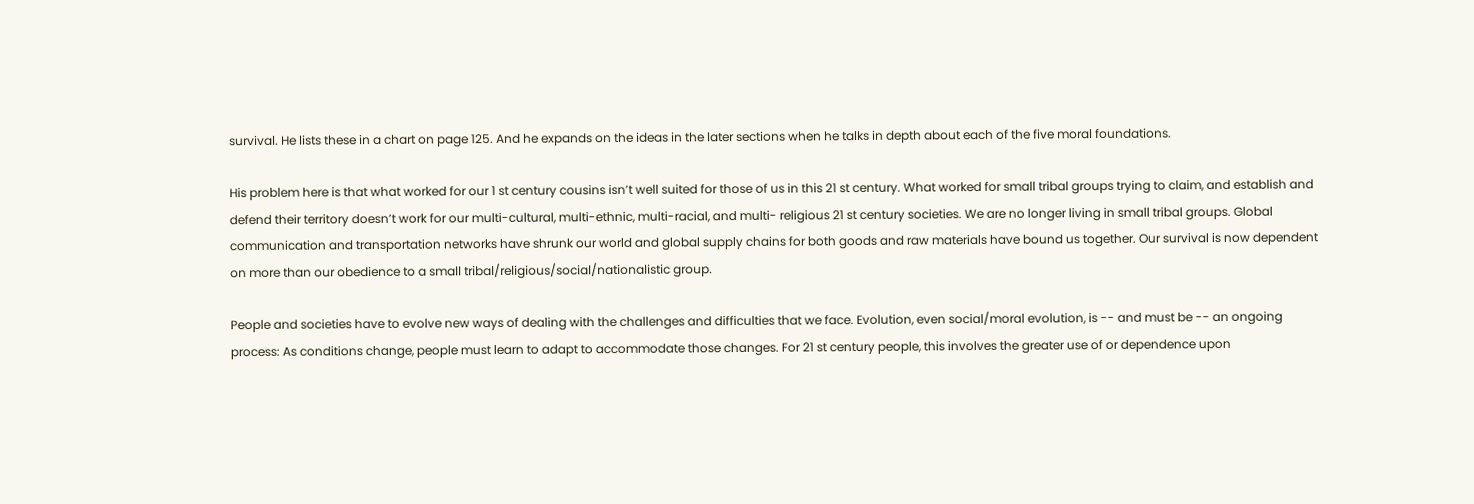survival. He lists these in a chart on page 125. And he expands on the ideas in the later sections when he talks in depth about each of the five moral foundations.

His problem here is that what worked for our 1 st century cousins isn’t well suited for those of us in this 21 st century. What worked for small tribal groups trying to claim, and establish and defend their territory doesn’t work for our multi-cultural, multi-ethnic, multi-racial, and multi- religious 21 st century societies. We are no longer living in small tribal groups. Global communication and transportation networks have shrunk our world and global supply chains for both goods and raw materials have bound us together. Our survival is now dependent on more than our obedience to a small tribal/religious/social/nationalistic group.

People and societies have to evolve new ways of dealing with the challenges and difficulties that we face. Evolution, even social/moral evolution, is -- and must be -- an ongoing process: As conditions change, people must learn to adapt to accommodate those changes. For 21 st century people, this involves the greater use of or dependence upon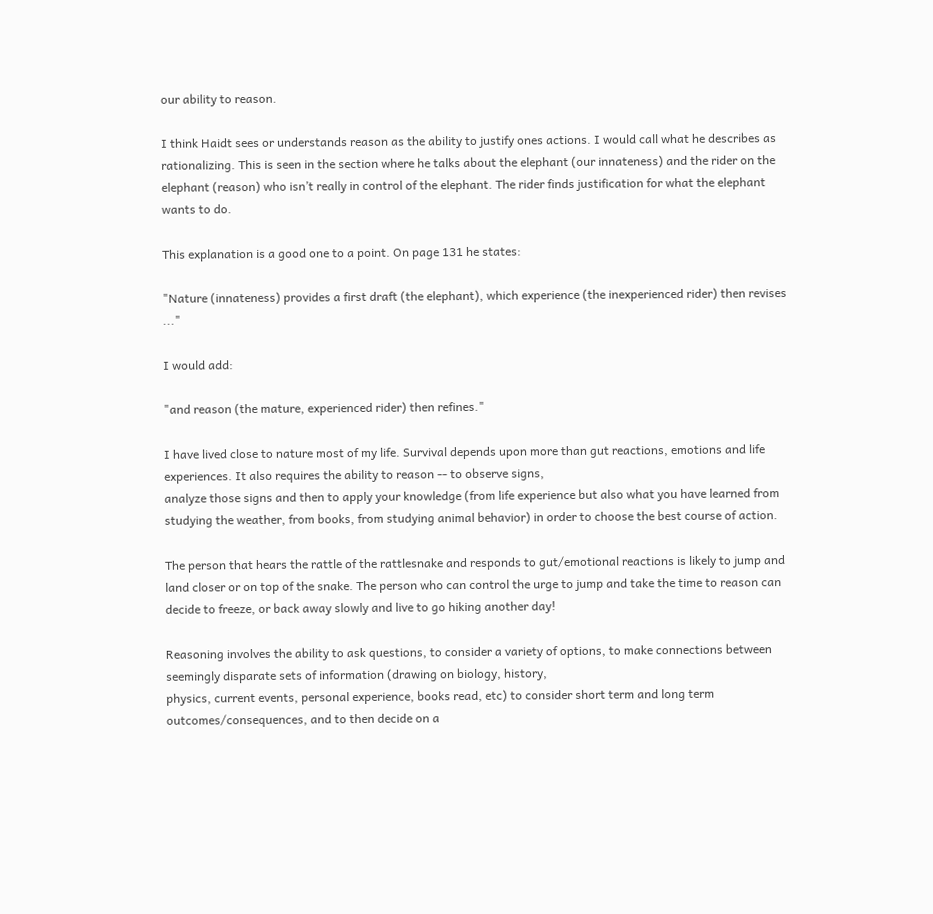our ability to reason.

I think Haidt sees or understands reason as the ability to justify ones actions. I would call what he describes as rationalizing. This is seen in the section where he talks about the elephant (our innateness) and the rider on the elephant (reason) who isn’t really in control of the elephant. The rider finds justification for what the elephant wants to do.

This explanation is a good one to a point. On page 131 he states:

"Nature (innateness) provides a first draft (the elephant), which experience (the inexperienced rider) then revises ..."

I would add:

"and reason (the mature, experienced rider) then refines."

I have lived close to nature most of my life. Survival depends upon more than gut reactions, emotions and life experiences. It also requires the ability to reason -- to observe signs,
analyze those signs and then to apply your knowledge (from life experience but also what you have learned from studying the weather, from books, from studying animal behavior) in order to choose the best course of action.

The person that hears the rattle of the rattlesnake and responds to gut/emotional reactions is likely to jump and land closer or on top of the snake. The person who can control the urge to jump and take the time to reason can decide to freeze, or back away slowly and live to go hiking another day!

Reasoning involves the ability to ask questions, to consider a variety of options, to make connections between seemingly disparate sets of information (drawing on biology, history,
physics, current events, personal experience, books read, etc) to consider short term and long term outcomes/consequences, and to then decide on a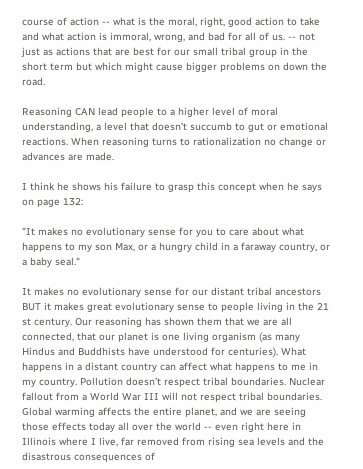course of action -- what is the moral, right, good action to take and what action is immoral, wrong, and bad for all of us. -- not just as actions that are best for our small tribal group in the short term but which might cause bigger problems on down the road.

Reasoning CAN lead people to a higher level of moral understanding, a level that doesn’t succumb to gut or emotional reactions. When reasoning turns to rationalization no change or advances are made.

I think he shows his failure to grasp this concept when he says on page 132:

"It makes no evolutionary sense for you to care about what happens to my son Max, or a hungry child in a faraway country, or a baby seal."

It makes no evolutionary sense for our distant tribal ancestors BUT it makes great evolutionary sense to people living in the 21 st century. Our reasoning has shown them that we are all connected, that our planet is one living organism (as many Hindus and Buddhists have understood for centuries). What happens in a distant country can affect what happens to me in my country. Pollution doesn’t respect tribal boundaries. Nuclear fallout from a World War III will not respect tribal boundaries. Global warming affects the entire planet, and we are seeing those effects today all over the world -- even right here in Illinois where I live, far removed from rising sea levels and the disastrous consequences of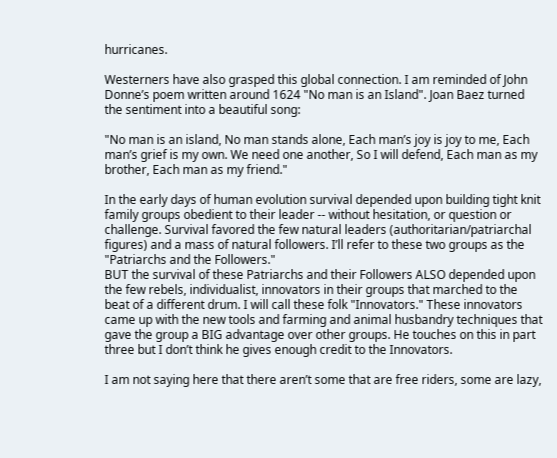hurricanes.

Westerners have also grasped this global connection. I am reminded of John Donne’s poem written around 1624 "No man is an Island". Joan Baez turned the sentiment into a beautiful song:

"No man is an island, No man stands alone, Each man’s joy is joy to me, Each man’s grief is my own. We need one another, So I will defend, Each man as my brother, Each man as my friend."

In the early days of human evolution survival depended upon building tight knit family groups obedient to their leader -- without hesitation, or question or challenge. Survival favored the few natural leaders (authoritarian/patriarchal figures) and a mass of natural followers. I’ll refer to these two groups as the "Patriarchs and the Followers."
BUT the survival of these Patriarchs and their Followers ALSO depended upon the few rebels, individualist, innovators in their groups that marched to the beat of a different drum. I will call these folk "Innovators." These innovators came up with the new tools and farming and animal husbandry techniques that gave the group a BIG advantage over other groups. He touches on this in part three but I don’t think he gives enough credit to the Innovators.

I am not saying here that there aren’t some that are free riders, some are lazy,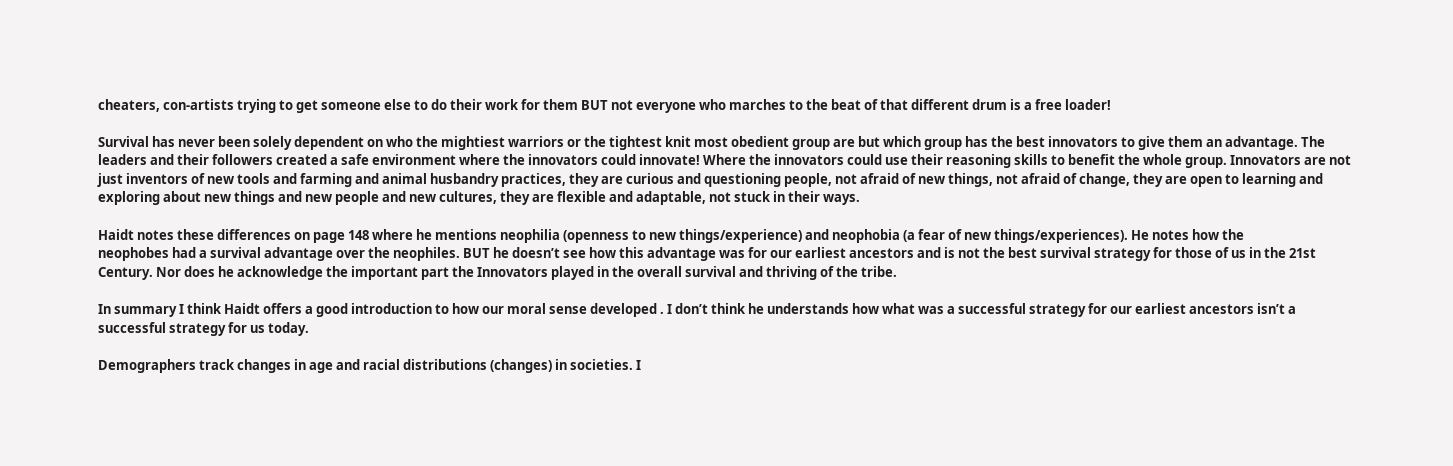cheaters, con-artists trying to get someone else to do their work for them BUT not everyone who marches to the beat of that different drum is a free loader!

Survival has never been solely dependent on who the mightiest warriors or the tightest knit most obedient group are but which group has the best innovators to give them an advantage. The leaders and their followers created a safe environment where the innovators could innovate! Where the innovators could use their reasoning skills to benefit the whole group. Innovators are not just inventors of new tools and farming and animal husbandry practices, they are curious and questioning people, not afraid of new things, not afraid of change, they are open to learning and exploring about new things and new people and new cultures, they are flexible and adaptable, not stuck in their ways.

Haidt notes these differences on page 148 where he mentions neophilia (openness to new things/experience) and neophobia (a fear of new things/experiences). He notes how the
neophobes had a survival advantage over the neophiles. BUT he doesn’t see how this advantage was for our earliest ancestors and is not the best survival strategy for those of us in the 21st Century. Nor does he acknowledge the important part the Innovators played in the overall survival and thriving of the tribe.

In summary I think Haidt offers a good introduction to how our moral sense developed . I don’t think he understands how what was a successful strategy for our earliest ancestors isn’t a successful strategy for us today.

Demographers track changes in age and racial distributions (changes) in societies. I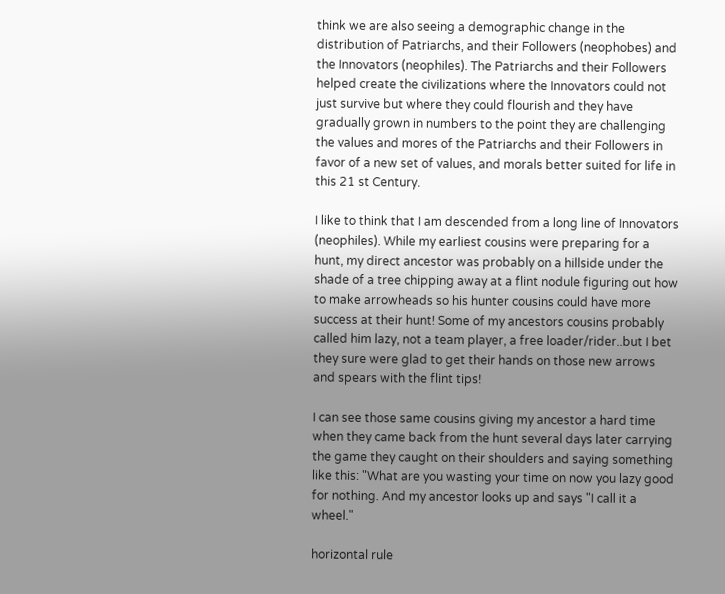think we are also seeing a demographic change in the distribution of Patriarchs, and their Followers (neophobes) and the Innovators (neophiles). The Patriarchs and their Followers helped create the civilizations where the Innovators could not just survive but where they could flourish and they have gradually grown in numbers to the point they are challenging the values and mores of the Patriarchs and their Followers in favor of a new set of values, and morals better suited for life in this 21 st Century.

I like to think that I am descended from a long line of Innovators (neophiles). While my earliest cousins were preparing for a hunt, my direct ancestor was probably on a hillside under the shade of a tree chipping away at a flint nodule figuring out how to make arrowheads so his hunter cousins could have more success at their hunt! Some of my ancestors cousins probably called him lazy, not a team player, a free loader/rider..but I bet they sure were glad to get their hands on those new arrows and spears with the flint tips!

I can see those same cousins giving my ancestor a hard time when they came back from the hunt several days later carrying the game they caught on their shoulders and saying something like this: "What are you wasting your time on now you lazy good for nothing. And my ancestor looks up and says "I call it a wheel."

horizontal rule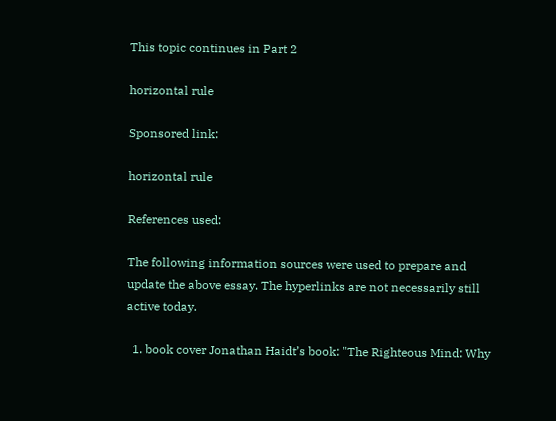This topic continues in Part 2

horizontal rule

Sponsored link:

horizontal rule

References used:

The following information sources were used to prepare and update the above essay. The hyperlinks are not necessarily still active today.

  1. book cover Jonathan Haidt’s book: "The Righteous Mind: Why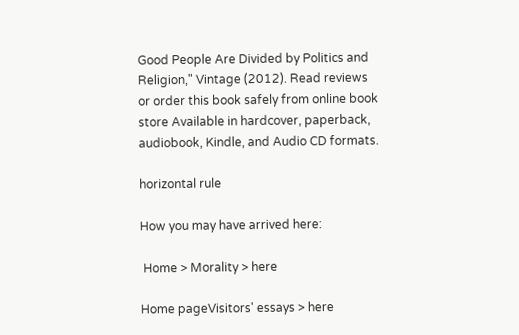Good People Are Divided by Politics and Religion," Vintage (2012). Read reviews or order this book safely from online book store Available in hardcover, paperback, audiobook, Kindle, and Audio CD formats.

horizontal rule

How you may have arrived here:

 Home > Morality > here

Home pageVisitors' essays > here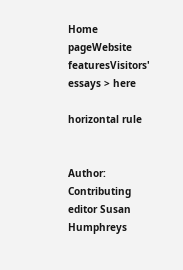Home pageWebsite featuresVisitors' essays > here

horizontal rule


Author: Contributing editor Susan Humphreys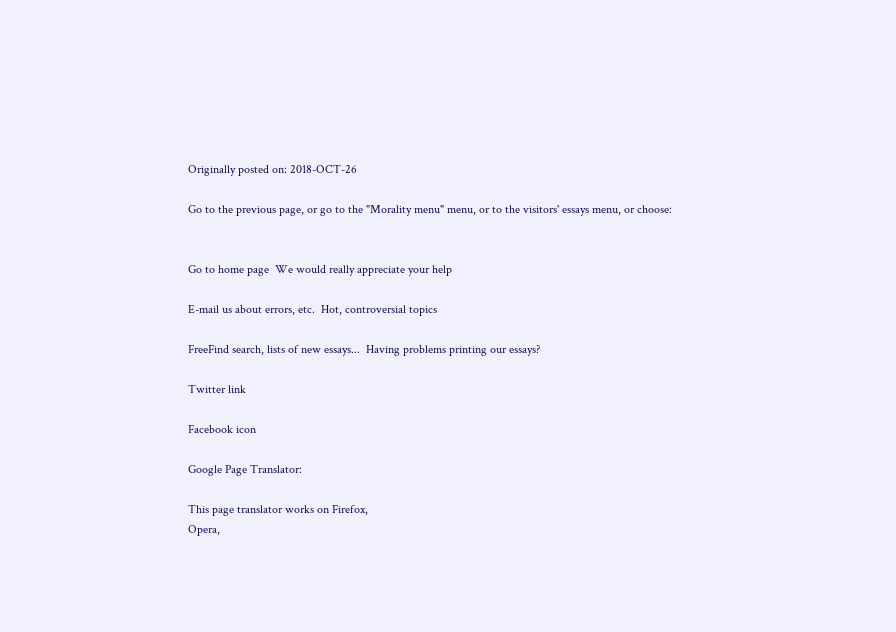Originally posted on: 2018-OCT-26

Go to the previous page, or go to the "Morality menu" menu, or to the visitors' essays menu, or choose:


Go to home page  We would really appreciate your help

E-mail us about errors, etc.  Hot, controversial topics

FreeFind search, lists of new essays...  Having problems printing our essays?

Twitter link

Facebook icon

Google Page Translator:

This page translator works on Firefox,
Opera,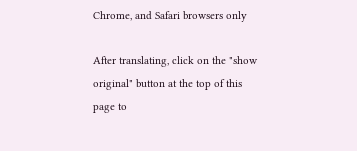Chrome, and Safari browsers only

After translating, click on the "show
original" button at the top of this
page to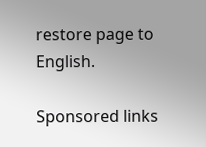restore page to English.

Sponsored links